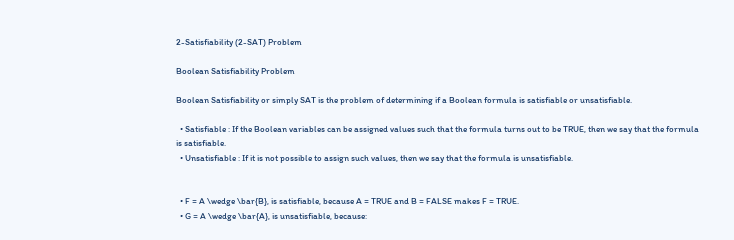2-Satisfiability (2-SAT) Problem

Boolean Satisfiability Problem

Boolean Satisfiability or simply SAT is the problem of determining if a Boolean formula is satisfiable or unsatisfiable.

  • Satisfiable : If the Boolean variables can be assigned values such that the formula turns out to be TRUE, then we say that the formula is satisfiable.
  • Unsatisfiable : If it is not possible to assign such values, then we say that the formula is unsatisfiable.


  • F = A \wedge \bar{B}, is satisfiable, because A = TRUE and B = FALSE makes F = TRUE.
  • G = A \wedge \bar{A}, is unsatisfiable, because: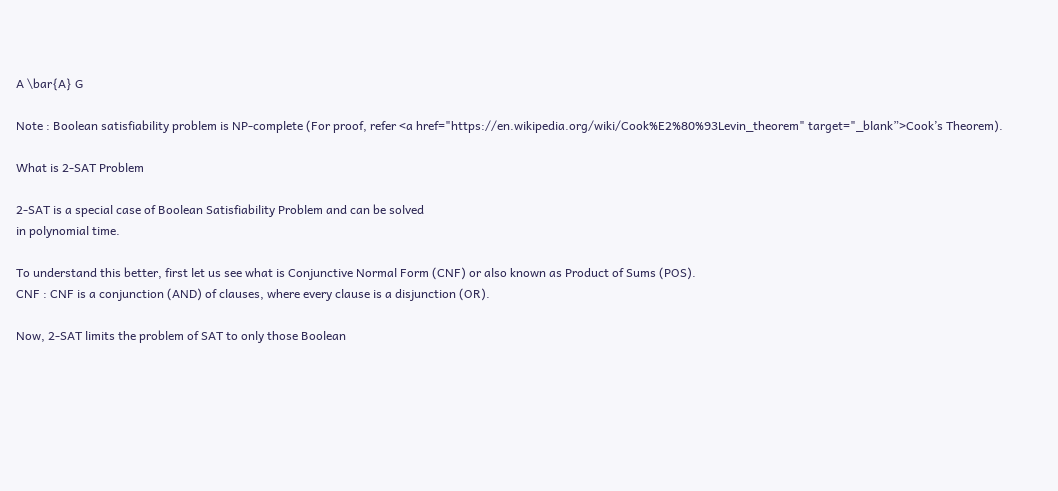A \bar{A} G

Note : Boolean satisfiability problem is NP-complete (For proof, refer <a href="https://en.wikipedia.org/wiki/Cook%E2%80%93Levin_theorem" target="_blank”>Cook’s Theorem).

What is 2-SAT Problem

2-SAT is a special case of Boolean Satisfiability Problem and can be solved
in polynomial time.

To understand this better, first let us see what is Conjunctive Normal Form (CNF) or also known as Product of Sums (POS).
CNF : CNF is a conjunction (AND) of clauses, where every clause is a disjunction (OR).

Now, 2-SAT limits the problem of SAT to only those Boolean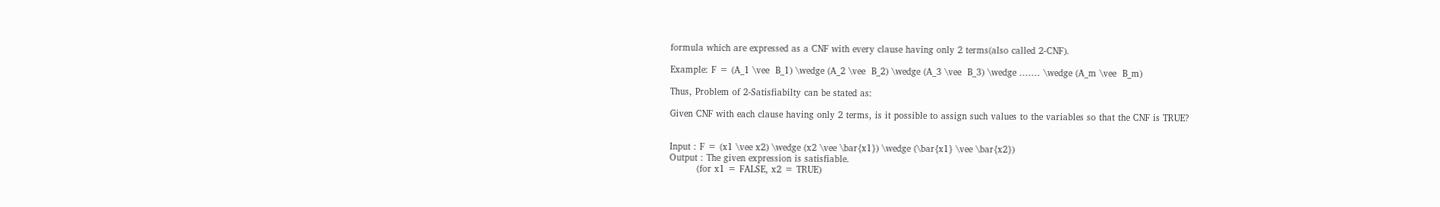formula which are expressed as a CNF with every clause having only 2 terms(also called 2-CNF).

Example: F = (A_1 \vee  B_1) \wedge (A_2 \vee  B_2) \wedge (A_3 \vee  B_3) \wedge ....... \wedge (A_m \vee  B_m)

Thus, Problem of 2-Satisfiabilty can be stated as:

Given CNF with each clause having only 2 terms, is it possible to assign such values to the variables so that the CNF is TRUE?


Input : F = (x1 \vee x2) \wedge (x2 \vee \bar{x1}) \wedge (\bar{x1} \vee \bar{x2})
Output : The given expression is satisfiable.
         (for x1 = FALSE, x2 = TRUE)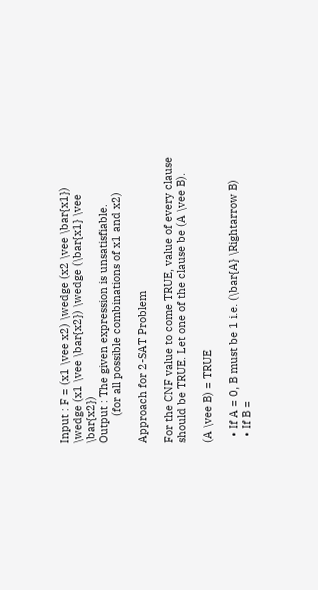Input : F = (x1 \vee x2) \wedge (x2 \vee \bar{x1}) \wedge (x1 \vee \bar{x2}) \wedge (\bar{x1} \vee \bar{x2})
Output : The given expression is unsatisfiable.
         (for all possible combinations of x1 and x2)

Approach for 2-SAT Problem

For the CNF value to come TRUE, value of every clause should be TRUE. Let one of the clause be (A \vee B).

(A \vee B) = TRUE

  • If A = 0, B must be 1 i.e. (\bar{A} \Rightarrow B)
  • If B =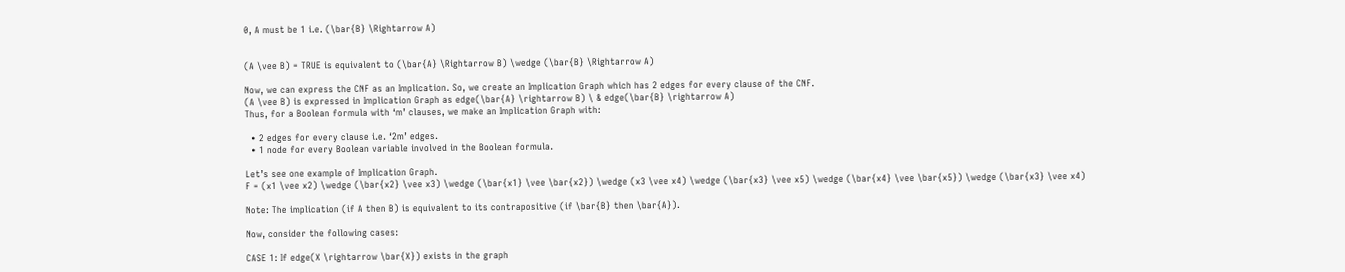0, A must be 1 i.e. (\bar{B} \Rightarrow A)


(A \vee B) = TRUE is equivalent to (\bar{A} \Rightarrow B) \wedge (\bar{B} \Rightarrow A)

Now, we can express the CNF as an Implication. So, we create an Implication Graph which has 2 edges for every clause of the CNF.
(A \vee B) is expressed in Implication Graph as edge(\bar{A} \rightarrow B) \ & edge(\bar{B} \rightarrow A)
Thus, for a Boolean formula with ‘m’ clauses, we make an Implication Graph with:

  • 2 edges for every clause i.e. ‘2m’ edges.
  • 1 node for every Boolean variable involved in the Boolean formula.

Let’s see one example of Implication Graph.
F = (x1 \vee x2) \wedge (\bar{x2} \vee x3) \wedge (\bar{x1} \vee \bar{x2}) \wedge (x3 \vee x4) \wedge (\bar{x3} \vee x5) \wedge (\bar{x4} \vee \bar{x5}) \wedge (\bar{x3} \vee x4)

Note: The implication (if A then B) is equivalent to its contrapositive (if \bar{B} then \bar{A}).

Now, consider the following cases:

CASE 1: If edge(X \rightarrow \bar{X}) exists in the graph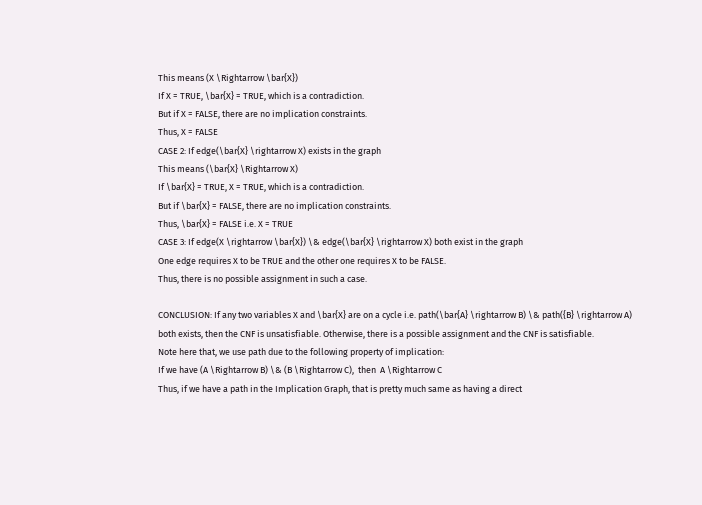This means (X \Rightarrow \bar{X})
If X = TRUE, \bar{X} = TRUE, which is a contradiction.
But if X = FALSE, there are no implication constraints.
Thus, X = FALSE
CASE 2: If edge(\bar{X} \rightarrow X) exists in the graph
This means (\bar{X} \Rightarrow X)
If \bar{X} = TRUE, X = TRUE, which is a contradiction.
But if \bar{X} = FALSE, there are no implication constraints.
Thus, \bar{X} = FALSE i.e. X = TRUE
CASE 3: If edge(X \rightarrow \bar{X}) \& edge(\bar{X} \rightarrow X) both exist in the graph
One edge requires X to be TRUE and the other one requires X to be FALSE.
Thus, there is no possible assignment in such a case.

CONCLUSION: If any two variables X and \bar{X} are on a cycle i.e. path(\bar{A} \rightarrow B) \& path({B} \rightarrow A) both exists, then the CNF is unsatisfiable. Otherwise, there is a possible assignment and the CNF is satisfiable.
Note here that, we use path due to the following property of implication:
If we have (A \Rightarrow B) \& (B \Rightarrow C),  then  A \Rightarrow C
Thus, if we have a path in the Implication Graph, that is pretty much same as having a direct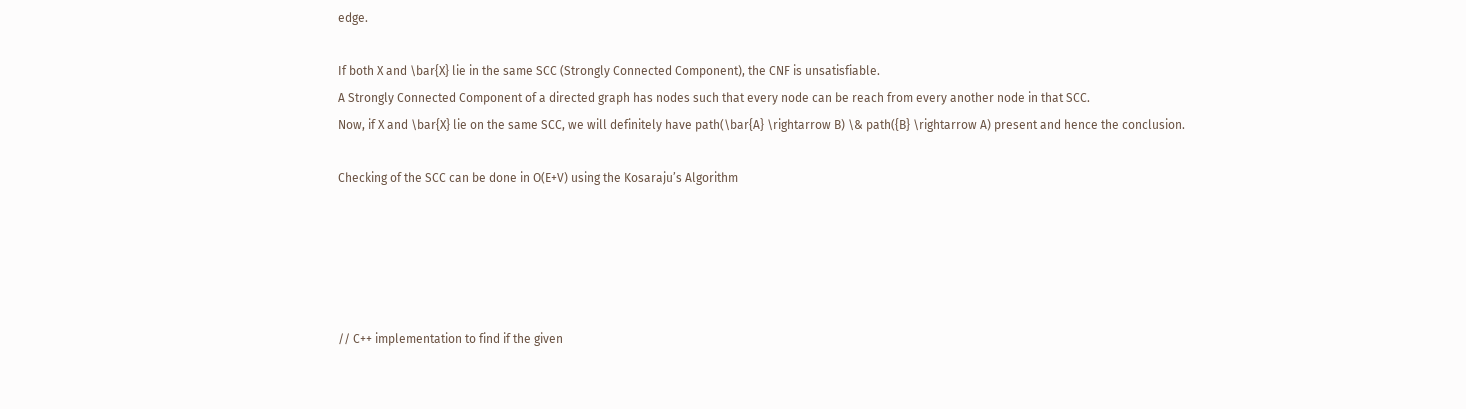edge.

If both X and \bar{X} lie in the same SCC (Strongly Connected Component), the CNF is unsatisfiable.
A Strongly Connected Component of a directed graph has nodes such that every node can be reach from every another node in that SCC.
Now, if X and \bar{X} lie on the same SCC, we will definitely have path(\bar{A} \rightarrow B) \& path({B} \rightarrow A) present and hence the conclusion.

Checking of the SCC can be done in O(E+V) using the Kosaraju’s Algorithm





// C++ implementation to find if the given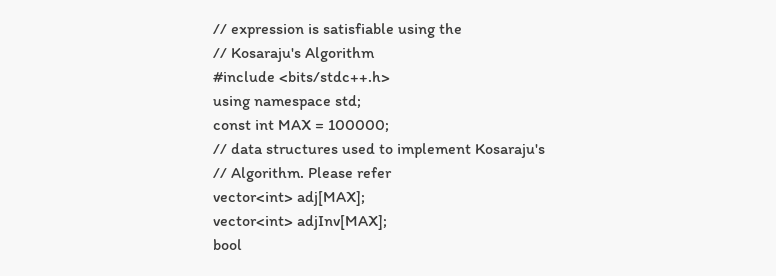// expression is satisfiable using the
// Kosaraju's Algorithm
#include <bits/stdc++.h>
using namespace std;
const int MAX = 100000;
// data structures used to implement Kosaraju's
// Algorithm. Please refer
vector<int> adj[MAX];
vector<int> adjInv[MAX];
bool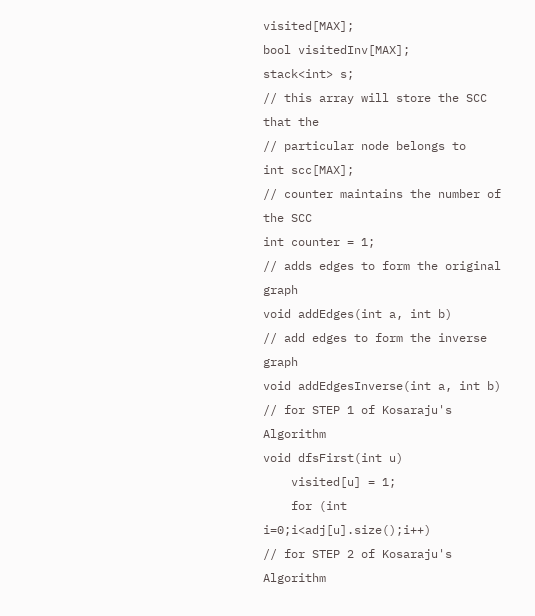visited[MAX];
bool visitedInv[MAX];
stack<int> s;
// this array will store the SCC that the
// particular node belongs to
int scc[MAX];
// counter maintains the number of the SCC
int counter = 1;
// adds edges to form the original graph
void addEdges(int a, int b)
// add edges to form the inverse graph
void addEdgesInverse(int a, int b)
// for STEP 1 of Kosaraju's Algorithm
void dfsFirst(int u)
    visited[u] = 1;
    for (int i=0;i<adj[u].size();i++)
// for STEP 2 of Kosaraju's Algorithm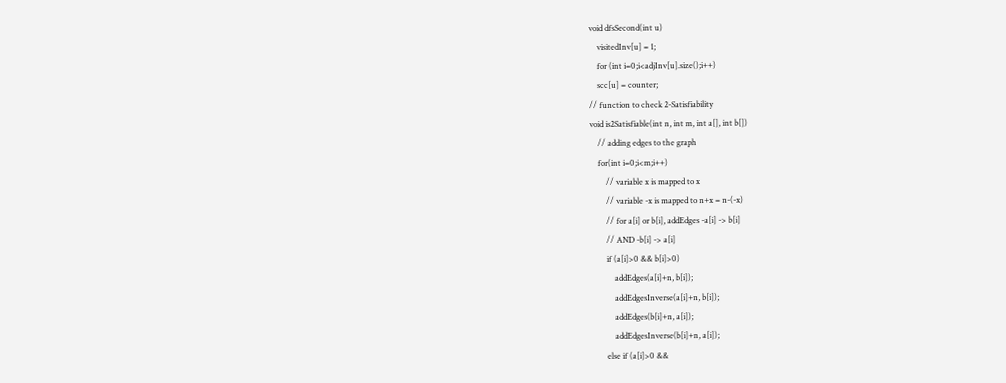void dfsSecond(int u)
    visitedInv[u] = 1;
    for (int i=0;i<adjInv[u].size();i++)
    scc[u] = counter;
// function to check 2-Satisfiability
void is2Satisfiable(int n, int m, int a[], int b[])
    // adding edges to the graph
    for(int i=0;i<m;i++)
        // variable x is mapped to x
        // variable -x is mapped to n+x = n-(-x)
        // for a[i] or b[i], addEdges -a[i] -> b[i]
        // AND -b[i] -> a[i]
        if (a[i]>0 && b[i]>0)
            addEdges(a[i]+n, b[i]);
            addEdgesInverse(a[i]+n, b[i]);
            addEdges(b[i]+n, a[i]);
            addEdgesInverse(b[i]+n, a[i]);
        else if (a[i]>0 &&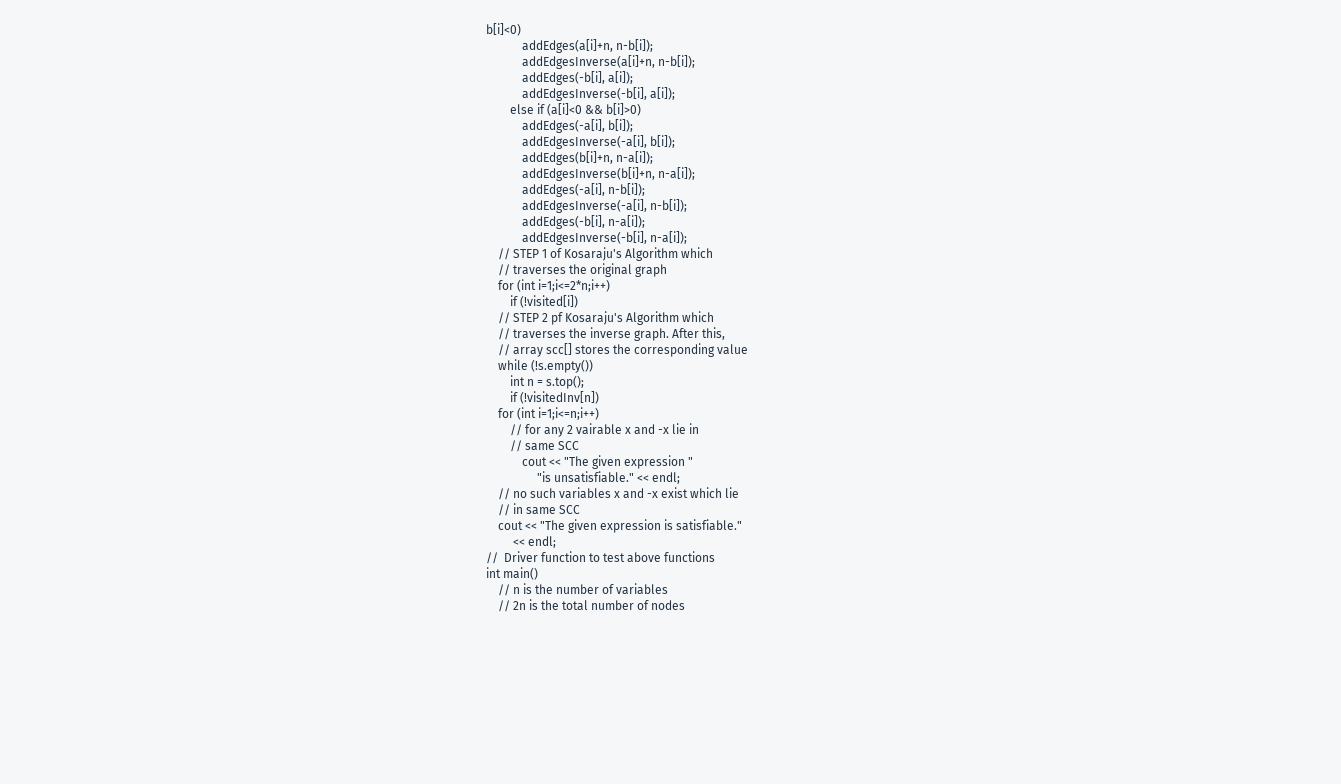b[i]<0)
            addEdges(a[i]+n, n-b[i]);
            addEdgesInverse(a[i]+n, n-b[i]);
            addEdges(-b[i], a[i]);
            addEdgesInverse(-b[i], a[i]);
        else if (a[i]<0 && b[i]>0)
            addEdges(-a[i], b[i]);
            addEdgesInverse(-a[i], b[i]);
            addEdges(b[i]+n, n-a[i]);
            addEdgesInverse(b[i]+n, n-a[i]);
            addEdges(-a[i], n-b[i]);
            addEdgesInverse(-a[i], n-b[i]);
            addEdges(-b[i], n-a[i]);
            addEdgesInverse(-b[i], n-a[i]);
    // STEP 1 of Kosaraju's Algorithm which
    // traverses the original graph
    for (int i=1;i<=2*n;i++)
        if (!visited[i])
    // STEP 2 pf Kosaraju's Algorithm which
    // traverses the inverse graph. After this,
    // array scc[] stores the corresponding value
    while (!s.empty())
        int n = s.top();
        if (!visitedInv[n])
    for (int i=1;i<=n;i++)
        // for any 2 vairable x and -x lie in
        // same SCC
            cout << "The given expression "
                 "is unsatisfiable." << endl;
    // no such variables x and -x exist which lie
    // in same SCC
    cout << "The given expression is satisfiable."
         << endl;
//  Driver function to test above functions
int main()
    // n is the number of variables
    // 2n is the total number of nodes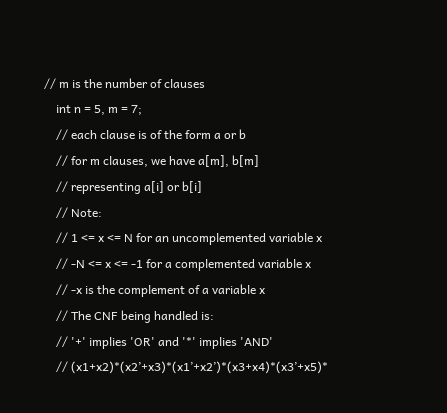// m is the number of clauses
    int n = 5, m = 7;
    // each clause is of the form a or b
    // for m clauses, we have a[m], b[m]
    // representing a[i] or b[i]
    // Note:
    // 1 <= x <= N for an uncomplemented variable x
    // -N <= x <= -1 for a complemented variable x
    // -x is the complement of a variable x
    // The CNF being handled is:
    // '+' implies 'OR' and '*' implies 'AND'
    // (x1+x2)*(x2’+x3)*(x1’+x2’)*(x3+x4)*(x3’+x5)*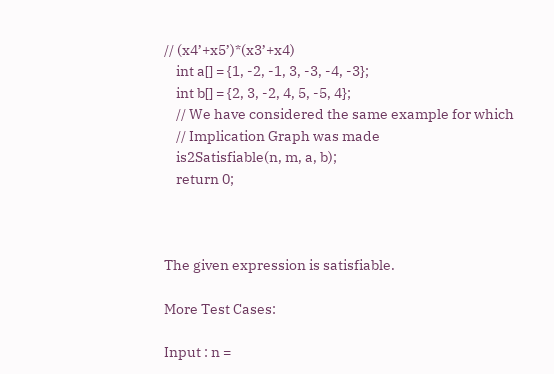// (x4’+x5’)*(x3’+x4)
    int a[] = {1, -2, -1, 3, -3, -4, -3};
    int b[] = {2, 3, -2, 4, 5, -5, 4};
    // We have considered the same example for which
    // Implication Graph was made
    is2Satisfiable(n, m, a, b);
    return 0;



The given expression is satisfiable.

More Test Cases:

Input : n =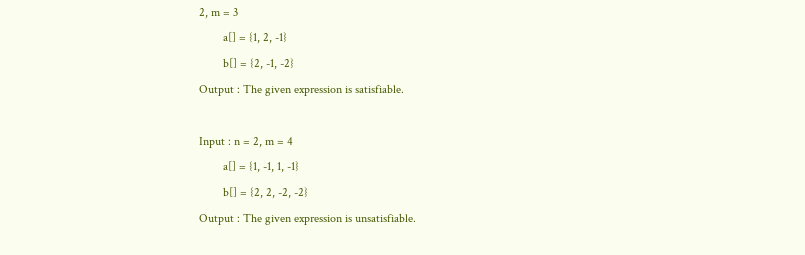2, m = 3
        a[] = {1, 2, -1}
        b[] = {2, -1, -2}
Output : The given expression is satisfiable.

Input : n = 2, m = 4
        a[] = {1, -1, 1, -1}
        b[] = {2, 2, -2, -2}
Output : The given expression is unsatisfiable.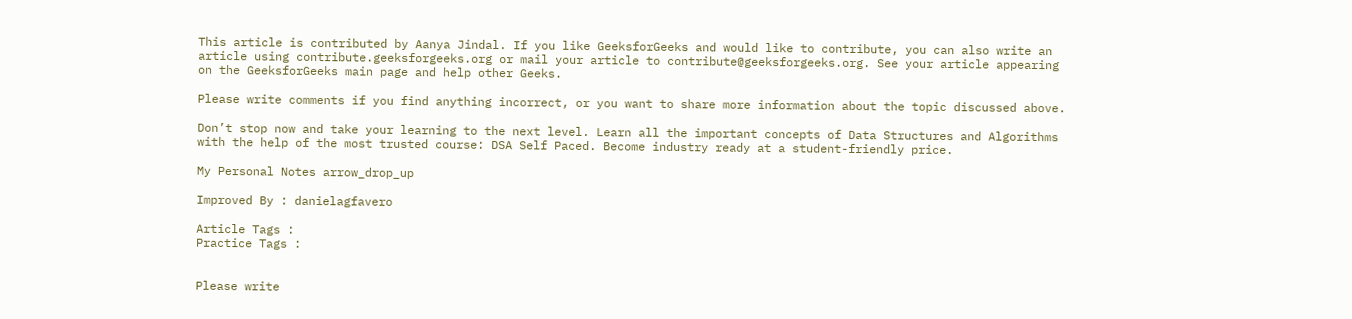This article is contributed by Aanya Jindal. If you like GeeksforGeeks and would like to contribute, you can also write an article using contribute.geeksforgeeks.org or mail your article to contribute@geeksforgeeks.org. See your article appearing on the GeeksforGeeks main page and help other Geeks.

Please write comments if you find anything incorrect, or you want to share more information about the topic discussed above.

Don’t stop now and take your learning to the next level. Learn all the important concepts of Data Structures and Algorithms with the help of the most trusted course: DSA Self Paced. Become industry ready at a student-friendly price.

My Personal Notes arrow_drop_up

Improved By : danielagfavero

Article Tags :
Practice Tags :


Please write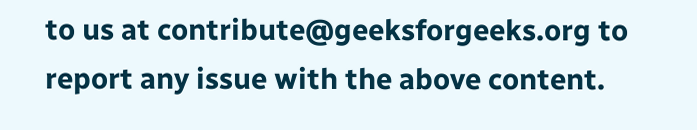to us at contribute@geeksforgeeks.org to report any issue with the above content.